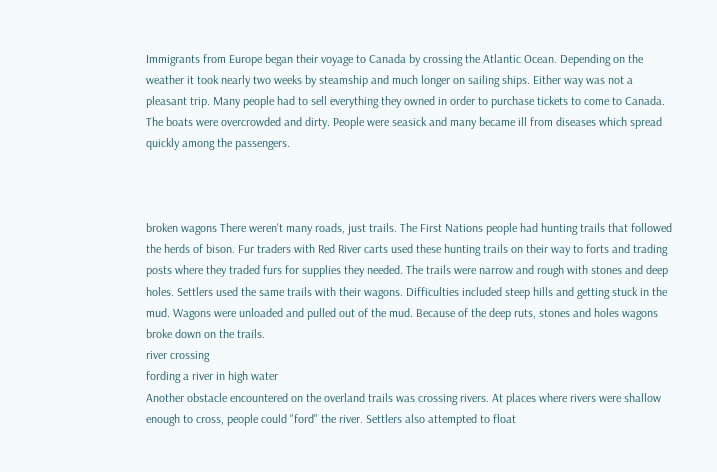Immigrants from Europe began their voyage to Canada by crossing the Atlantic Ocean. Depending on the weather it took nearly two weeks by steamship and much longer on sailing ships. Either way was not a pleasant trip. Many people had to sell everything they owned in order to purchase tickets to come to Canada. The boats were overcrowded and dirty. People were seasick and many became ill from diseases which spread quickly among the passengers.



broken wagons There weren't many roads, just trails. The First Nations people had hunting trails that followed the herds of bison. Fur traders with Red River carts used these hunting trails on their way to forts and trading posts where they traded furs for supplies they needed. The trails were narrow and rough with stones and deep holes. Settlers used the same trails with their wagons. Difficulties included steep hills and getting stuck in the mud. Wagons were unloaded and pulled out of the mud. Because of the deep ruts, stones and holes wagons broke down on the trails.
river crossing
fording a river in high water
Another obstacle encountered on the overland trails was crossing rivers. At places where rivers were shallow enough to cross, people could "ford" the river. Settlers also attempted to float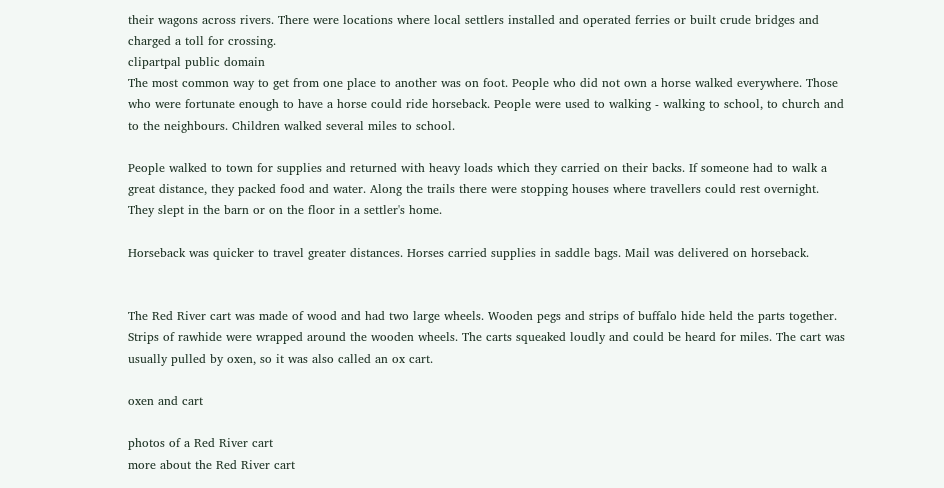their wagons across rivers. There were locations where local settlers installed and operated ferries or built crude bridges and charged a toll for crossing.
clipartpal public domain
The most common way to get from one place to another was on foot. People who did not own a horse walked everywhere. Those who were fortunate enough to have a horse could ride horseback. People were used to walking - walking to school, to church and to the neighbours. Children walked several miles to school.

People walked to town for supplies and returned with heavy loads which they carried on their backs. If someone had to walk a great distance, they packed food and water. Along the trails there were stopping houses where travellers could rest overnight. They slept in the barn or on the floor in a settler's home.

Horseback was quicker to travel greater distances. Horses carried supplies in saddle bags. Mail was delivered on horseback.


The Red River cart was made of wood and had two large wheels. Wooden pegs and strips of buffalo hide held the parts together. Strips of rawhide were wrapped around the wooden wheels. The carts squeaked loudly and could be heard for miles. The cart was usually pulled by oxen, so it was also called an ox cart.

oxen and cart

photos of a Red River cart
more about the Red River cart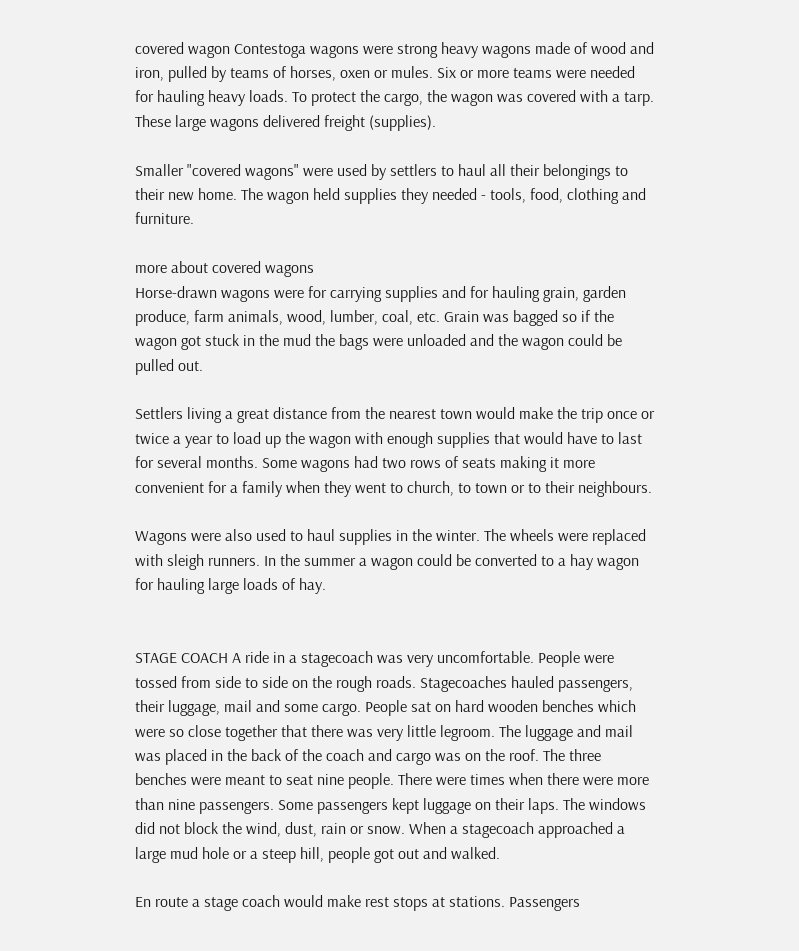covered wagon Contestoga wagons were strong heavy wagons made of wood and iron, pulled by teams of horses, oxen or mules. Six or more teams were needed for hauling heavy loads. To protect the cargo, the wagon was covered with a tarp. These large wagons delivered freight (supplies).

Smaller "covered wagons" were used by settlers to haul all their belongings to their new home. The wagon held supplies they needed - tools, food, clothing and furniture.

more about covered wagons
Horse-drawn wagons were for carrying supplies and for hauling grain, garden produce, farm animals, wood, lumber, coal, etc. Grain was bagged so if the wagon got stuck in the mud the bags were unloaded and the wagon could be pulled out.

Settlers living a great distance from the nearest town would make the trip once or twice a year to load up the wagon with enough supplies that would have to last for several months. Some wagons had two rows of seats making it more convenient for a family when they went to church, to town or to their neighbours.

Wagons were also used to haul supplies in the winter. The wheels were replaced with sleigh runners. In the summer a wagon could be converted to a hay wagon for hauling large loads of hay.


STAGE COACH A ride in a stagecoach was very uncomfortable. People were tossed from side to side on the rough roads. Stagecoaches hauled passengers, their luggage, mail and some cargo. People sat on hard wooden benches which were so close together that there was very little legroom. The luggage and mail was placed in the back of the coach and cargo was on the roof. The three benches were meant to seat nine people. There were times when there were more than nine passengers. Some passengers kept luggage on their laps. The windows did not block the wind, dust, rain or snow. When a stagecoach approached a large mud hole or a steep hill, people got out and walked.

En route a stage coach would make rest stops at stations. Passengers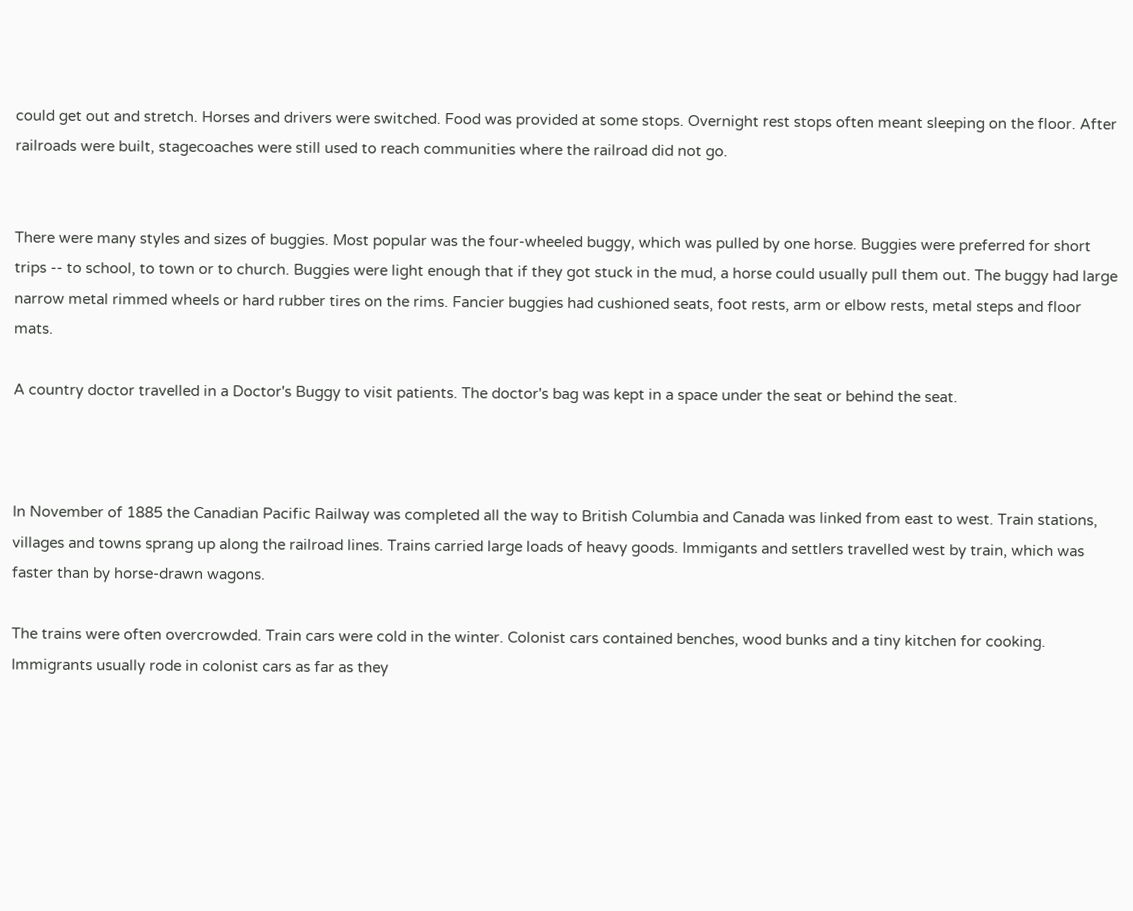could get out and stretch. Horses and drivers were switched. Food was provided at some stops. Overnight rest stops often meant sleeping on the floor. After railroads were built, stagecoaches were still used to reach communities where the railroad did not go.


There were many styles and sizes of buggies. Most popular was the four-wheeled buggy, which was pulled by one horse. Buggies were preferred for short trips -- to school, to town or to church. Buggies were light enough that if they got stuck in the mud, a horse could usually pull them out. The buggy had large narrow metal rimmed wheels or hard rubber tires on the rims. Fancier buggies had cushioned seats, foot rests, arm or elbow rests, metal steps and floor mats.

A country doctor travelled in a Doctor's Buggy to visit patients. The doctor's bag was kept in a space under the seat or behind the seat.



In November of 1885 the Canadian Pacific Railway was completed all the way to British Columbia and Canada was linked from east to west. Train stations, villages and towns sprang up along the railroad lines. Trains carried large loads of heavy goods. Immigants and settlers travelled west by train, which was faster than by horse-drawn wagons.

The trains were often overcrowded. Train cars were cold in the winter. Colonist cars contained benches, wood bunks and a tiny kitchen for cooking. Immigrants usually rode in colonist cars as far as they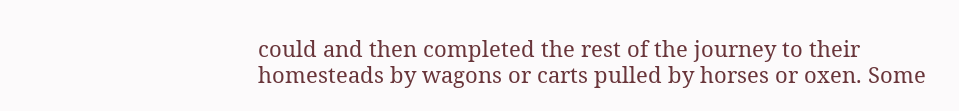could and then completed the rest of the journey to their homesteads by wagons or carts pulled by horses or oxen. Some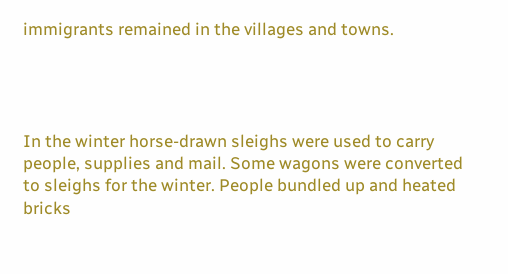immigrants remained in the villages and towns.




In the winter horse-drawn sleighs were used to carry people, supplies and mail. Some wagons were converted to sleighs for the winter. People bundled up and heated bricks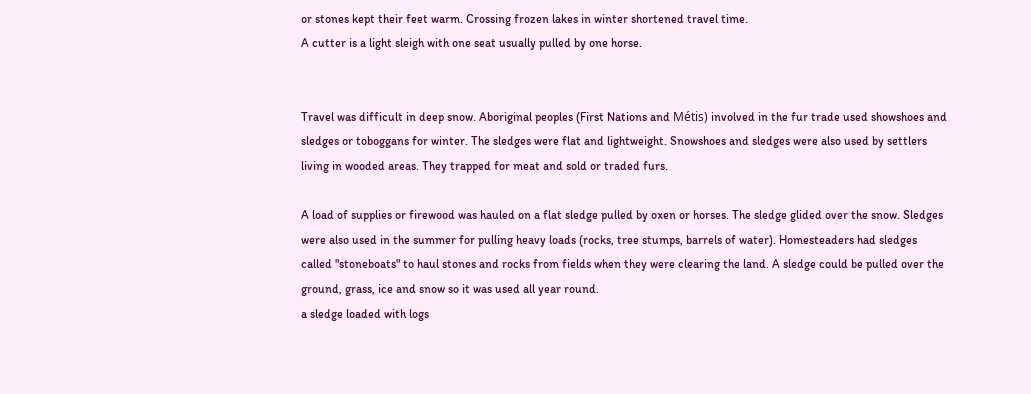or stones kept their feet warm. Crossing frozen lakes in winter shortened travel time.
A cutter is a light sleigh with one seat usually pulled by one horse.


Travel was difficult in deep snow. Aboriginal peoples (First Nations and Métis) involved in the fur trade used showshoes and sledges or toboggans for winter. The sledges were flat and lightweight. Snowshoes and sledges were also used by settlers living in wooded areas. They trapped for meat and sold or traded furs.

A load of supplies or firewood was hauled on a flat sledge pulled by oxen or horses. The sledge glided over the snow. Sledges were also used in the summer for pulling heavy loads (rocks, tree stumps, barrels of water). Homesteaders had sledges called "stoneboats" to haul stones and rocks from fields when they were clearing the land. A sledge could be pulled over the ground, grass, ice and snow so it was used all year round.
a sledge loaded with logs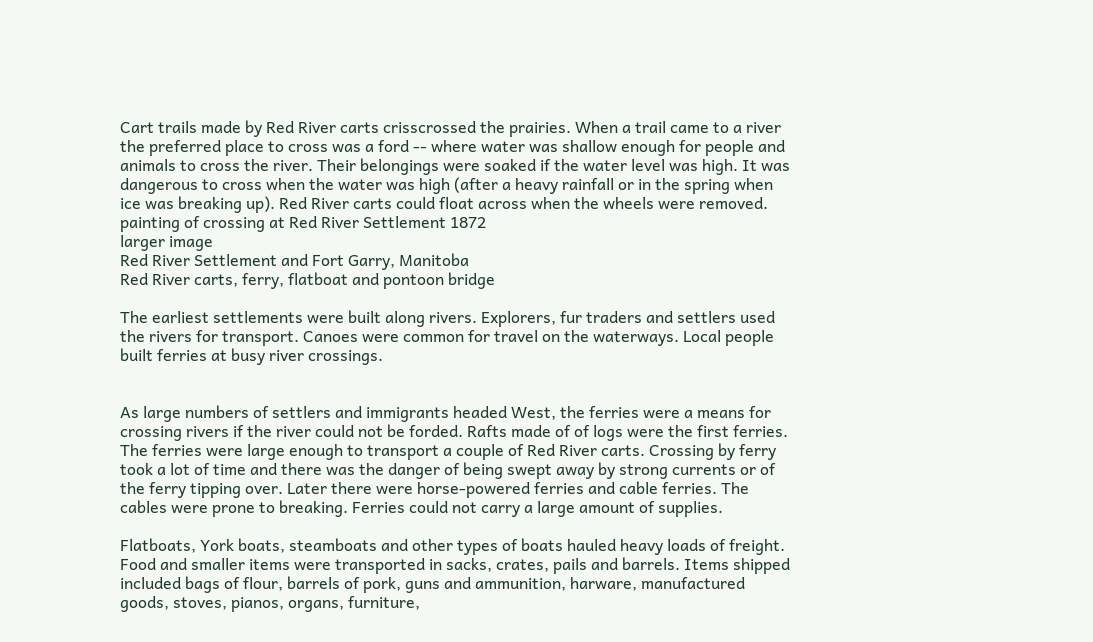Cart trails made by Red River carts crisscrossed the prairies. When a trail came to a river the preferred place to cross was a ford -- where water was shallow enough for people and animals to cross the river. Their belongings were soaked if the water level was high. It was dangerous to cross when the water was high (after a heavy rainfall or in the spring when ice was breaking up). Red River carts could float across when the wheels were removed.
painting of crossing at Red River Settlement 1872
larger image
Red River Settlement and Fort Garry, Manitoba
Red River carts, ferry, flatboat and pontoon bridge

The earliest settlements were built along rivers. Explorers, fur traders and settlers used the rivers for transport. Canoes were common for travel on the waterways. Local people built ferries at busy river crossings.


As large numbers of settlers and immigrants headed West, the ferries were a means for crossing rivers if the river could not be forded. Rafts made of of logs were the first ferries. The ferries were large enough to transport a couple of Red River carts. Crossing by ferry took a lot of time and there was the danger of being swept away by strong currents or of the ferry tipping over. Later there were horse-powered ferries and cable ferries. The cables were prone to breaking. Ferries could not carry a large amount of supplies.

Flatboats, York boats, steamboats and other types of boats hauled heavy loads of freight. Food and smaller items were transported in sacks, crates, pails and barrels. Items shipped included bags of flour, barrels of pork, guns and ammunition, harware, manufactured goods, stoves, pianos, organs, furniture,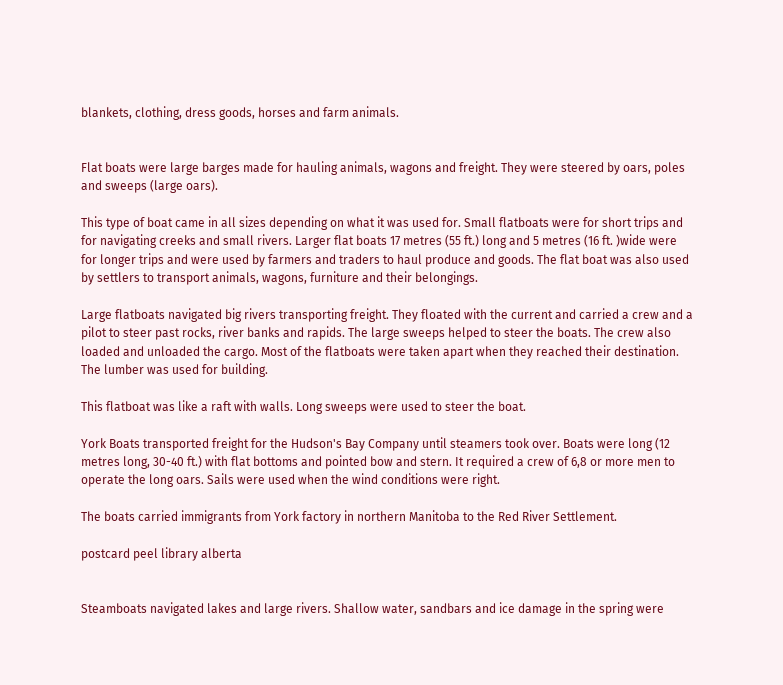blankets, clothing, dress goods, horses and farm animals.


Flat boats were large barges made for hauling animals, wagons and freight. They were steered by oars, poles and sweeps (large oars).

This type of boat came in all sizes depending on what it was used for. Small flatboats were for short trips and for navigating creeks and small rivers. Larger flat boats 17 metres (55 ft.) long and 5 metres (16 ft. )wide were for longer trips and were used by farmers and traders to haul produce and goods. The flat boat was also used by settlers to transport animals, wagons, furniture and their belongings.

Large flatboats navigated big rivers transporting freight. They floated with the current and carried a crew and a pilot to steer past rocks, river banks and rapids. The large sweeps helped to steer the boats. The crew also loaded and unloaded the cargo. Most of the flatboats were taken apart when they reached their destination. The lumber was used for building.

This flatboat was like a raft with walls. Long sweeps were used to steer the boat.

York Boats transported freight for the Hudson's Bay Company until steamers took over. Boats were long (12 metres long, 30-40 ft.) with flat bottoms and pointed bow and stern. It required a crew of 6,8 or more men to operate the long oars. Sails were used when the wind conditions were right.

The boats carried immigrants from York factory in northern Manitoba to the Red River Settlement.

postcard peel library alberta


Steamboats navigated lakes and large rivers. Shallow water, sandbars and ice damage in the spring were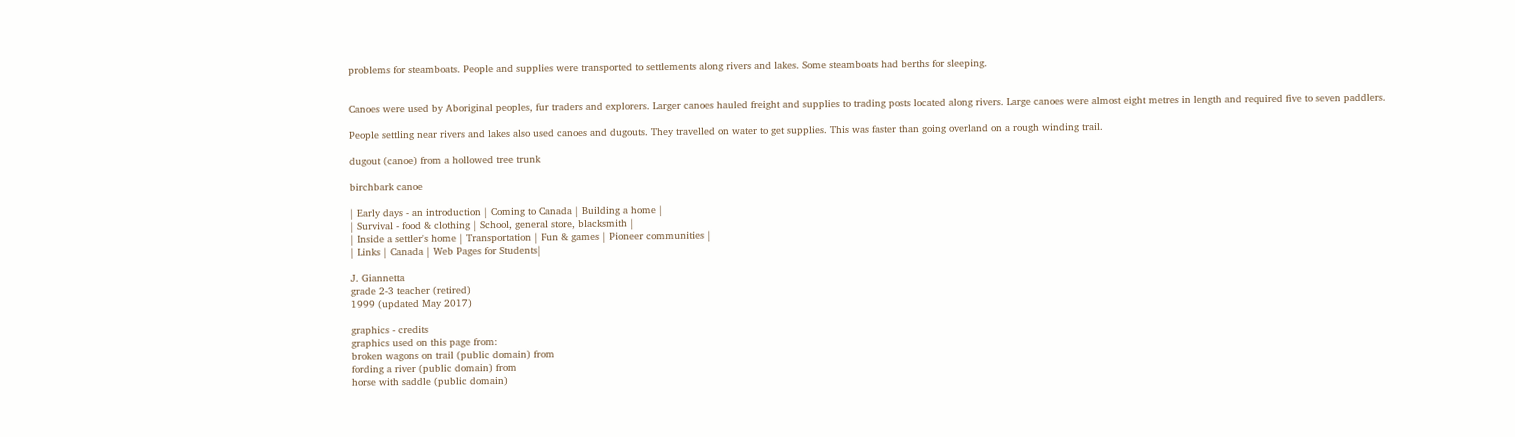problems for steamboats. People and supplies were transported to settlements along rivers and lakes. Some steamboats had berths for sleeping.


Canoes were used by Aboriginal peoples, fur traders and explorers. Larger canoes hauled freight and supplies to trading posts located along rivers. Large canoes were almost eight metres in length and required five to seven paddlers.

People settling near rivers and lakes also used canoes and dugouts. They travelled on water to get supplies. This was faster than going overland on a rough winding trail.

dugout (canoe) from a hollowed tree trunk

birchbark canoe

| Early days - an introduction | Coming to Canada | Building a home |
| Survival - food & clothing | School, general store, blacksmith |
| Inside a settler's home | Transportation | Fun & games | Pioneer communities |
| Links | Canada | Web Pages for Students|

J. Giannetta
grade 2-3 teacher (retired)
1999 (updated May 2017)

graphics - credits
graphics used on this page from:
broken wagons on trail (public domain) from
fording a river (public domain) from
horse with saddle (public domain)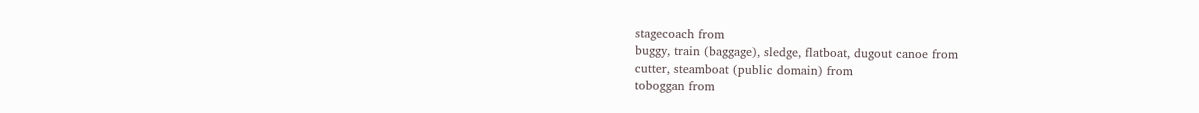stagecoach from
buggy, train (baggage), sledge, flatboat, dugout canoe from
cutter, steamboat (public domain) from
toboggan from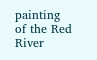painting of the Red River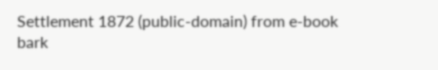Settlement 1872 (public-domain) from e-book
bark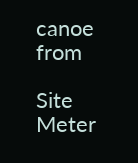canoe from

Site Meter